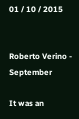01 / 10 / 2015


Roberto Verino - September

It was an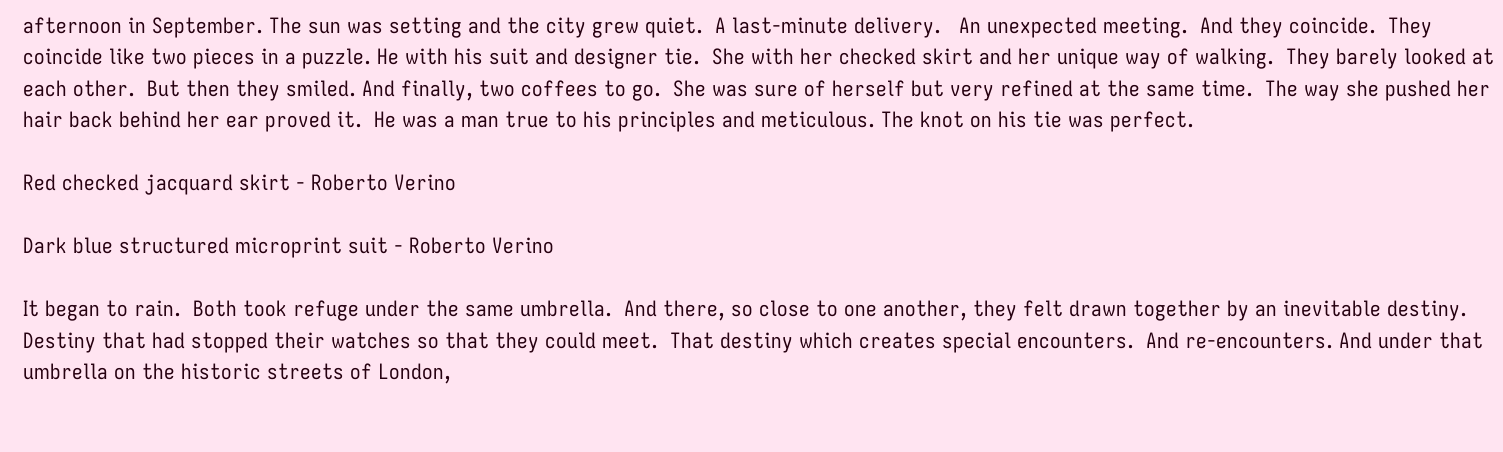afternoon in September. The sun was setting and the city grew quiet.  A last-minute delivery.   An unexpected meeting.  And they coincide.  They coincide like two pieces in a puzzle. He with his suit and designer tie.  She with her checked skirt and her unique way of walking.  They barely looked at each other.  But then they smiled. And finally, two coffees to go.  She was sure of herself but very refined at the same time.  The way she pushed her hair back behind her ear proved it.  He was a man true to his principles and meticulous. The knot on his tie was perfect.

Red checked jacquard skirt - Roberto Verino

Dark blue structured microprint suit - Roberto Verino

It began to rain.  Both took refuge under the same umbrella.  And there, so close to one another, they felt drawn together by an inevitable destiny. Destiny that had stopped their watches so that they could meet.  That destiny which creates special encounters.  And re-encounters. And under that umbrella on the historic streets of London,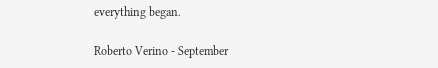everything began.

Roberto Verino - September